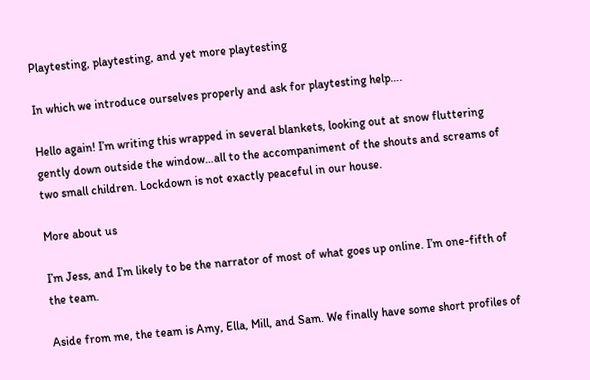Playtesting, playtesting, and yet more playtesting

In which we introduce ourselves properly and ask for playtesting help….

Hello again! I’m writing this wrapped in several blankets, looking out at snow fluttering gently down outside the window…all to the accompaniment of the shouts and screams of two small children. Lockdown is not exactly peaceful in our house.

More about us

I’m Jess, and I’m likely to be the narrator of most of what goes up online. I’m one-fifth of the team.

Aside from me, the team is Amy, Ella, Mill, and Sam. We finally have some short profiles of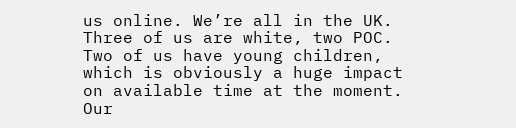us online. We’re all in the UK. Three of us are white, two POC. Two of us have young children, which is obviously a huge impact on available time at the moment. Our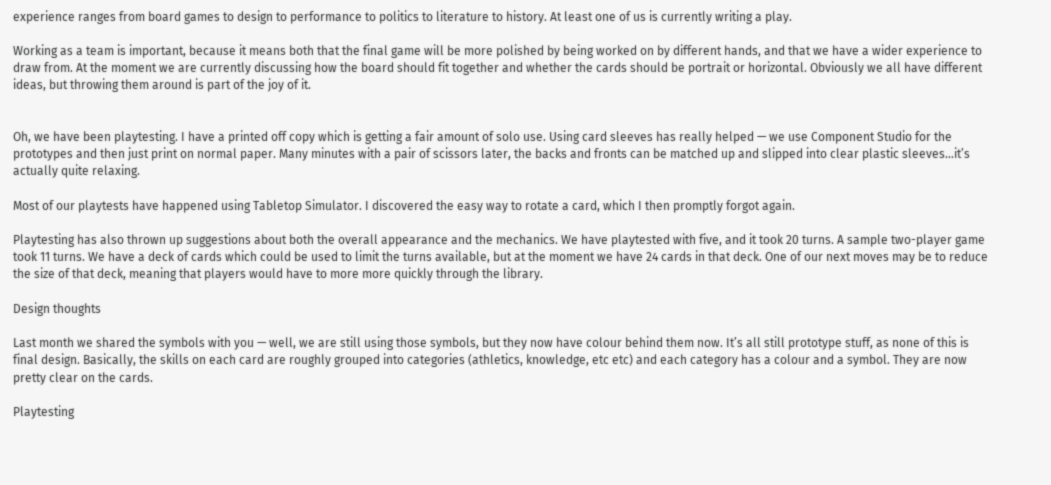experience ranges from board games to design to performance to politics to literature to history. At least one of us is currently writing a play.

Working as a team is important, because it means both that the final game will be more polished by being worked on by different hands, and that we have a wider experience to draw from. At the moment we are currently discussing how the board should fit together and whether the cards should be portrait or horizontal. Obviously we all have different ideas, but throwing them around is part of the joy of it.


Oh, we have been playtesting. I have a printed off copy which is getting a fair amount of solo use. Using card sleeves has really helped — we use Component Studio for the prototypes and then just print on normal paper. Many minutes with a pair of scissors later, the backs and fronts can be matched up and slipped into clear plastic sleeves…it’s actually quite relaxing.

Most of our playtests have happened using Tabletop Simulator. I discovered the easy way to rotate a card, which I then promptly forgot again.

Playtesting has also thrown up suggestions about both the overall appearance and the mechanics. We have playtested with five, and it took 20 turns. A sample two-player game took 11 turns. We have a deck of cards which could be used to limit the turns available, but at the moment we have 24 cards in that deck. One of our next moves may be to reduce the size of that deck, meaning that players would have to more more quickly through the library.

Design thoughts

Last month we shared the symbols with you — well, we are still using those symbols, but they now have colour behind them now. It’s all still prototype stuff, as none of this is final design. Basically, the skills on each card are roughly grouped into categories (athletics, knowledge, etc etc) and each category has a colour and a symbol. They are now pretty clear on the cards.

Playtesting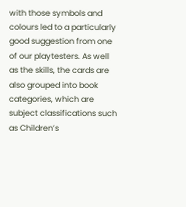with those symbols and colours led to a particularly good suggestion from one of our playtesters. As well as the skills, the cards are also grouped into book categories, which are subject classifications such as Children’s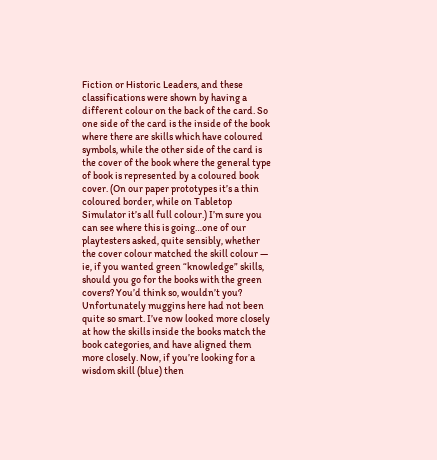Fiction or Historic Leaders, and these classifications were shown by having a different colour on the back of the card. So one side of the card is the inside of the book where there are skills which have coloured symbols, while the other side of the card is the cover of the book where the general type of book is represented by a coloured book cover. (On our paper prototypes it’s a thin coloured border, while on Tabletop Simulator it’s all full colour.) I’m sure you can see where this is going…one of our playtesters asked, quite sensibly, whether the cover colour matched the skill colour — ie, if you wanted green “knowledge” skills, should you go for the books with the green covers? You’d think so, wouldn’t you? Unfortunately muggins here had not been quite so smart. I’ve now looked more closely at how the skills inside the books match the book categories, and have aligned them more closely. Now, if you’re looking for a wisdom skill (blue) then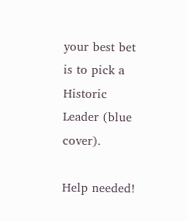your best bet is to pick a Historic Leader (blue cover).

Help needed!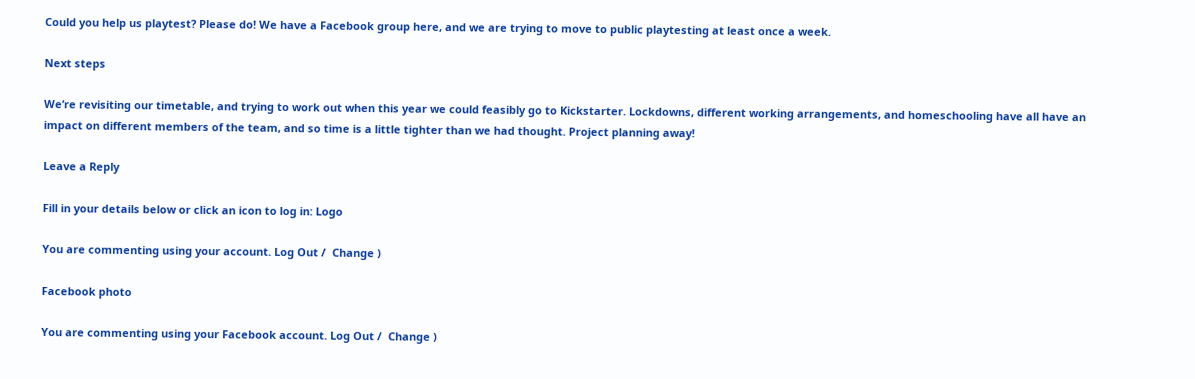Could you help us playtest? Please do! We have a Facebook group here, and we are trying to move to public playtesting at least once a week.

Next steps

We’re revisiting our timetable, and trying to work out when this year we could feasibly go to Kickstarter. Lockdowns, different working arrangements, and homeschooling have all have an impact on different members of the team, and so time is a little tighter than we had thought. Project planning away!

Leave a Reply

Fill in your details below or click an icon to log in: Logo

You are commenting using your account. Log Out /  Change )

Facebook photo

You are commenting using your Facebook account. Log Out /  Change )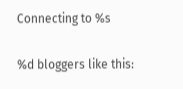Connecting to %s

%d bloggers like this: